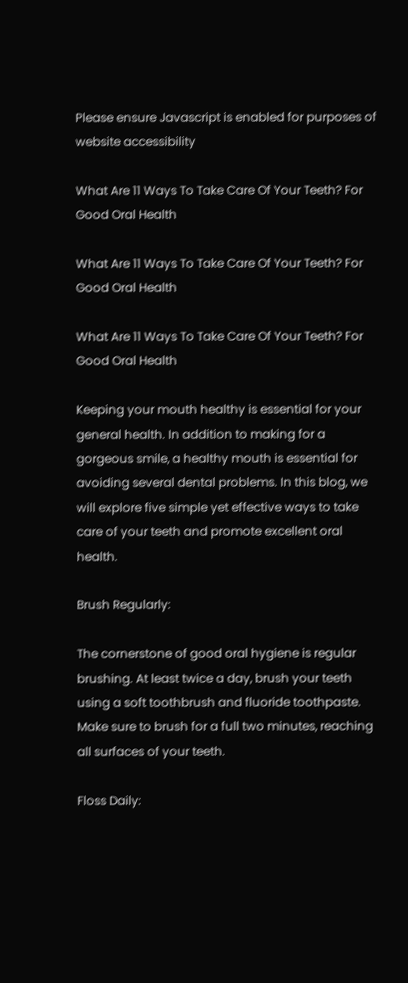Please ensure Javascript is enabled for purposes of website accessibility

What Are 11 Ways To Take Care Of Your Teeth? For Good Oral Health

What Are 11 Ways To Take Care Of Your Teeth? For Good Oral Health

What Are 11 Ways To Take Care Of Your Teeth? For Good Oral Health

Keeping your mouth healthy is essential for your general health. In addition to making for a gorgeous smile, a healthy mouth is essential for avoiding several dental problems. In this blog, we will explore five simple yet effective ways to take care of your teeth and promote excellent oral health.

Brush Regularly:

The cornerstone of good oral hygiene is regular brushing. At least twice a day, brush your teeth using a soft toothbrush and fluoride toothpaste. Make sure to brush for a full two minutes, reaching all surfaces of your teeth.

Floss Daily: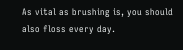As vital as brushing is, you should also floss every day.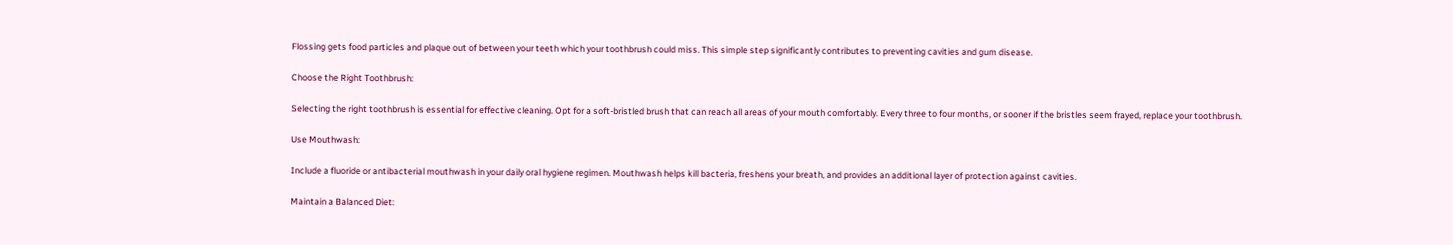Flossing gets food particles and plaque out of between your teeth which your toothbrush could miss. This simple step significantly contributes to preventing cavities and gum disease.

Choose the Right Toothbrush:

Selecting the right toothbrush is essential for effective cleaning. Opt for a soft-bristled brush that can reach all areas of your mouth comfortably. Every three to four months, or sooner if the bristles seem frayed, replace your toothbrush.

Use Mouthwash:

Include a fluoride or antibacterial mouthwash in your daily oral hygiene regimen. Mouthwash helps kill bacteria, freshens your breath, and provides an additional layer of protection against cavities.

Maintain a Balanced Diet: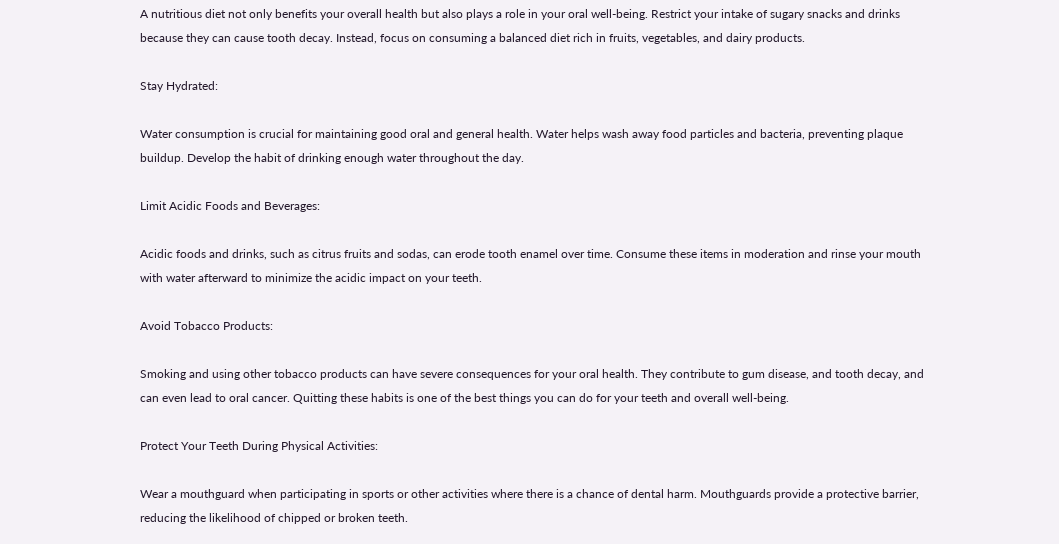A nutritious diet not only benefits your overall health but also plays a role in your oral well-being. Restrict your intake of sugary snacks and drinks because they can cause tooth decay. Instead, focus on consuming a balanced diet rich in fruits, vegetables, and dairy products.

Stay Hydrated:

Water consumption is crucial for maintaining good oral and general health. Water helps wash away food particles and bacteria, preventing plaque buildup. Develop the habit of drinking enough water throughout the day.

Limit Acidic Foods and Beverages:

Acidic foods and drinks, such as citrus fruits and sodas, can erode tooth enamel over time. Consume these items in moderation and rinse your mouth with water afterward to minimize the acidic impact on your teeth.

Avoid Tobacco Products:

Smoking and using other tobacco products can have severe consequences for your oral health. They contribute to gum disease, and tooth decay, and can even lead to oral cancer. Quitting these habits is one of the best things you can do for your teeth and overall well-being.

Protect Your Teeth During Physical Activities:

Wear a mouthguard when participating in sports or other activities where there is a chance of dental harm. Mouthguards provide a protective barrier, reducing the likelihood of chipped or broken teeth.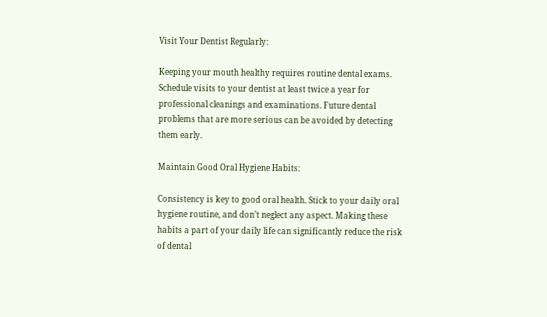Visit Your Dentist Regularly:

Keeping your mouth healthy requires routine dental exams. Schedule visits to your dentist at least twice a year for professional cleanings and examinations. Future dental problems that are more serious can be avoided by detecting them early.

Maintain Good Oral Hygiene Habits:

Consistency is key to good oral health. Stick to your daily oral hygiene routine, and don’t neglect any aspect. Making these habits a part of your daily life can significantly reduce the risk of dental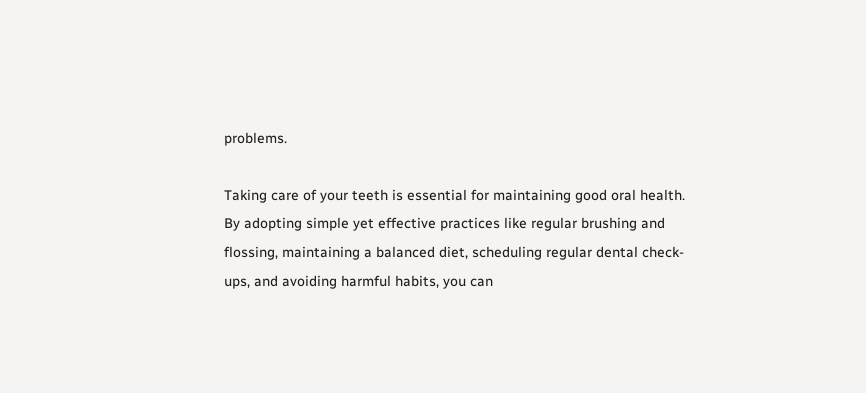problems.

Taking care of your teeth is essential for maintaining good oral health. By adopting simple yet effective practices like regular brushing and flossing, maintaining a balanced diet, scheduling regular dental check-ups, and avoiding harmful habits, you can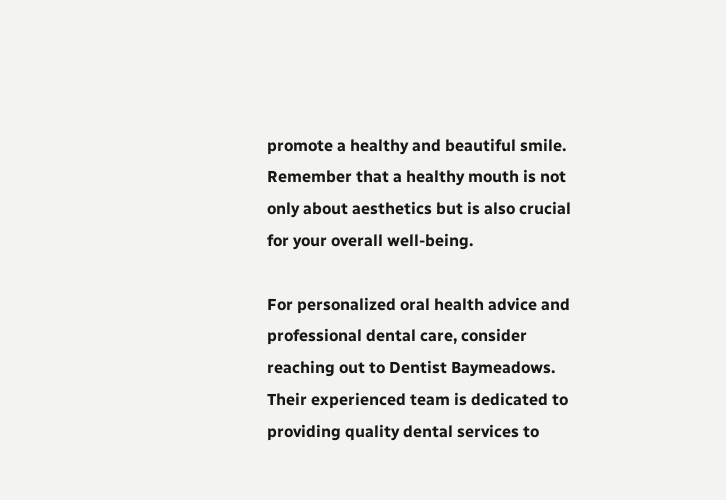promote a healthy and beautiful smile. Remember that a healthy mouth is not only about aesthetics but is also crucial for your overall well-being.

For personalized oral health advice and professional dental care, consider reaching out to Dentist Baymeadows. Their experienced team is dedicated to providing quality dental services to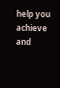help you achieve and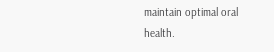maintain optimal oral health.